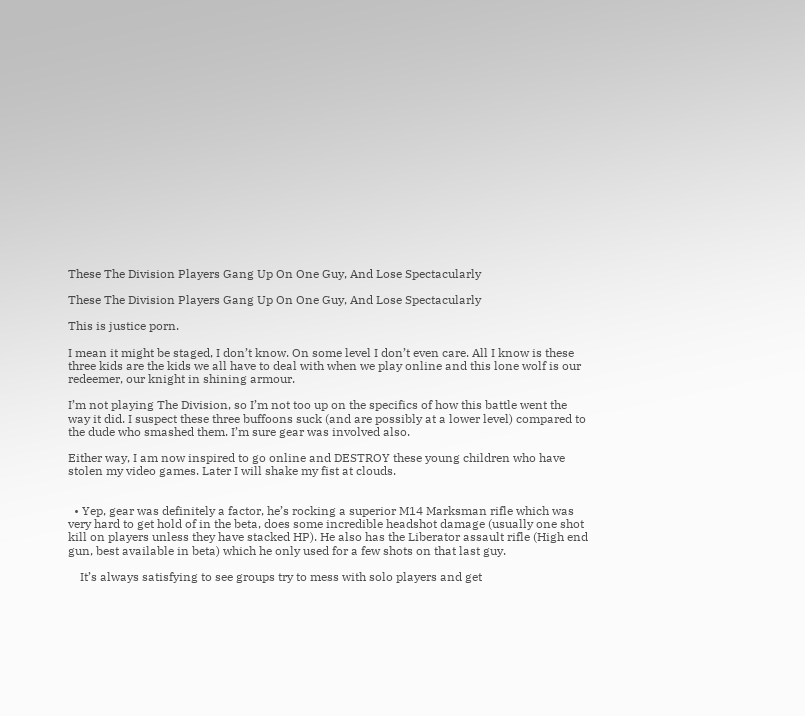These The Division Players Gang Up On One Guy, And Lose Spectacularly

These The Division Players Gang Up On One Guy, And Lose Spectacularly

This is justice porn.

I mean it might be staged, I don’t know. On some level I don’t even care. All I know is these three kids are the kids we all have to deal with when we play online and this lone wolf is our redeemer, our knight in shining armour.

I’m not playing The Division, so I’m not too up on the specifics of how this battle went the way it did. I suspect these three buffoons suck (and are possibly at a lower level) compared to the dude who smashed them. I’m sure gear was involved also.

Either way, I am now inspired to go online and DESTROY these young children who have stolen my video games. Later I will shake my fist at clouds.


  • Yep, gear was definitely a factor, he’s rocking a superior M14 Marksman rifle which was very hard to get hold of in the beta, does some incredible headshot damage (usually one shot kill on players unless they have stacked HP). He also has the Liberator assault rifle (High end gun, best available in beta) which he only used for a few shots on that last guy.

    It’s always satisfying to see groups try to mess with solo players and get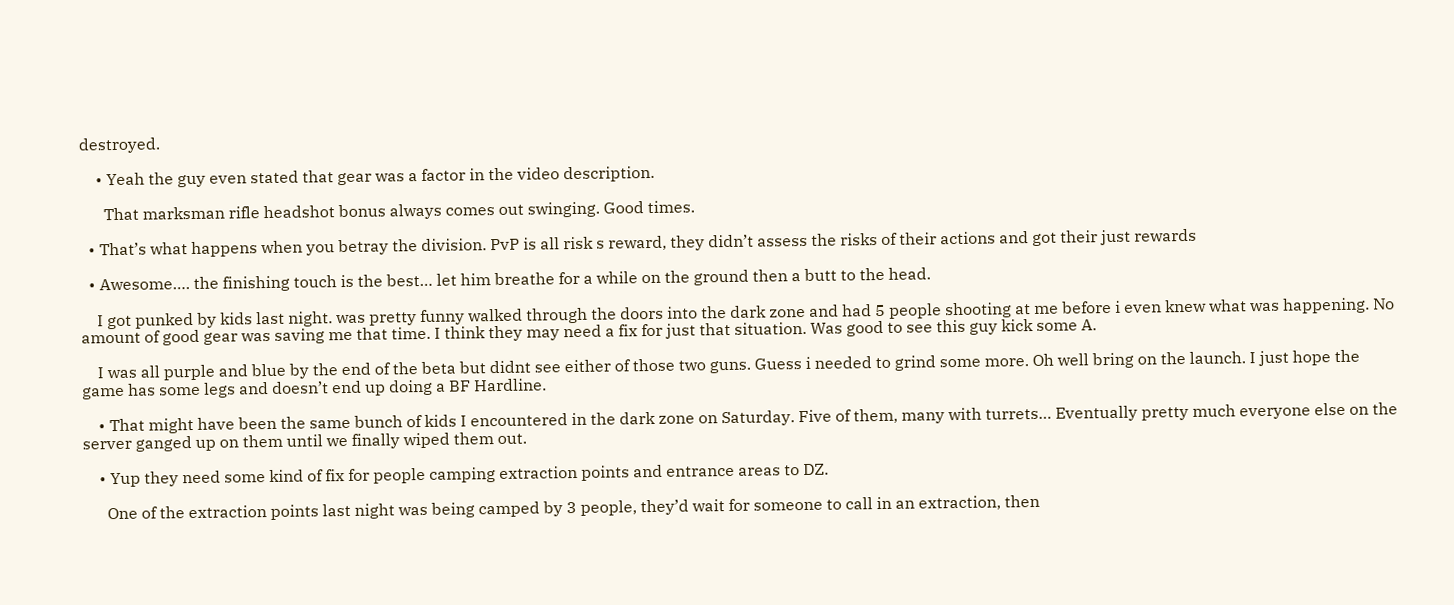destroyed.

    • Yeah the guy even stated that gear was a factor in the video description.

      That marksman rifle headshot bonus always comes out swinging. Good times.

  • That’s what happens when you betray the division. PvP is all risk s reward, they didn’t assess the risks of their actions and got their just rewards

  • Awesome…. the finishing touch is the best… let him breathe for a while on the ground then a butt to the head.

    I got punked by kids last night. was pretty funny walked through the doors into the dark zone and had 5 people shooting at me before i even knew what was happening. No amount of good gear was saving me that time. I think they may need a fix for just that situation. Was good to see this guy kick some A.

    I was all purple and blue by the end of the beta but didnt see either of those two guns. Guess i needed to grind some more. Oh well bring on the launch. I just hope the game has some legs and doesn’t end up doing a BF Hardline.

    • That might have been the same bunch of kids I encountered in the dark zone on Saturday. Five of them, many with turrets… Eventually pretty much everyone else on the server ganged up on them until we finally wiped them out.

    • Yup they need some kind of fix for people camping extraction points and entrance areas to DZ.

      One of the extraction points last night was being camped by 3 people, they’d wait for someone to call in an extraction, then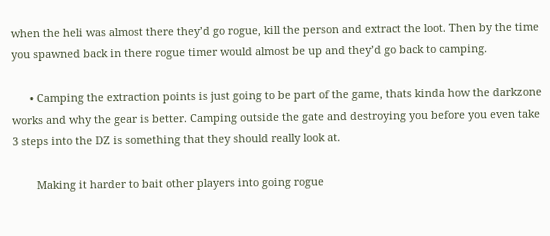when the heli was almost there they’d go rogue, kill the person and extract the loot. Then by the time you spawned back in there rogue timer would almost be up and they’d go back to camping.

      • Camping the extraction points is just going to be part of the game, thats kinda how the darkzone works and why the gear is better. Camping outside the gate and destroying you before you even take 3 steps into the DZ is something that they should really look at.

        Making it harder to bait other players into going rogue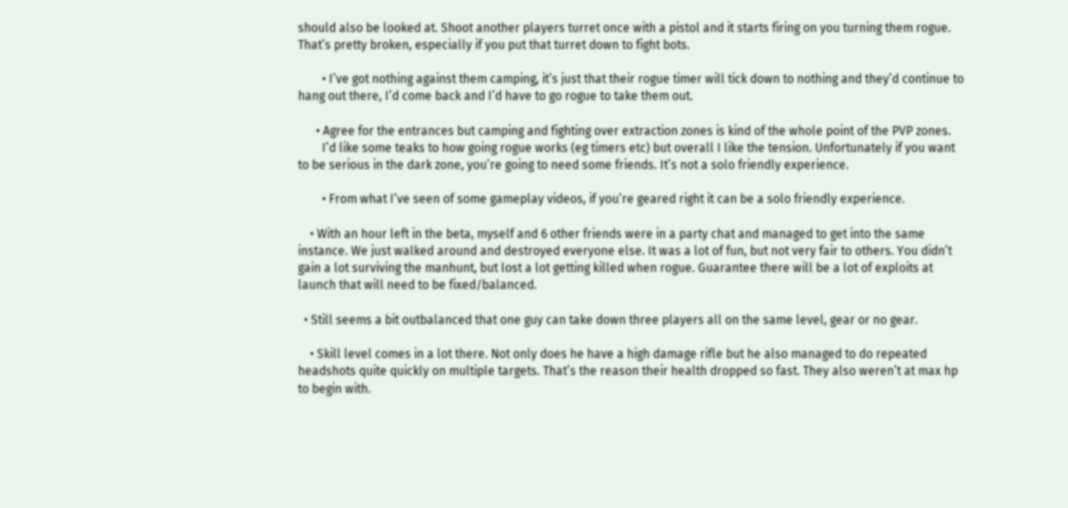should also be looked at. Shoot another players turret once with a pistol and it starts firing on you turning them rogue. That’s pretty broken, especially if you put that turret down to fight bots.

        • I’ve got nothing against them camping, it’s just that their rogue timer will tick down to nothing and they’d continue to hang out there, I’d come back and I’d have to go rogue to take them out.

      • Agree for the entrances but camping and fighting over extraction zones is kind of the whole point of the PVP zones.
        I’d like some teaks to how going rogue works (eg timers etc) but overall I like the tension. Unfortunately if you want to be serious in the dark zone, you’re going to need some friends. It’s not a solo friendly experience.

        • From what I’ve seen of some gameplay videos, if you’re geared right it can be a solo friendly experience.

    • With an hour left in the beta, myself and 6 other friends were in a party chat and managed to get into the same instance. We just walked around and destroyed everyone else. It was a lot of fun, but not very fair to others. You didn’t gain a lot surviving the manhunt, but lost a lot getting killed when rogue. Guarantee there will be a lot of exploits at launch that will need to be fixed/balanced.

  • Still seems a bit outbalanced that one guy can take down three players all on the same level, gear or no gear.

    • Skill level comes in a lot there. Not only does he have a high damage rifle but he also managed to do repeated headshots quite quickly on multiple targets. That’s the reason their health dropped so fast. They also weren’t at max hp to begin with.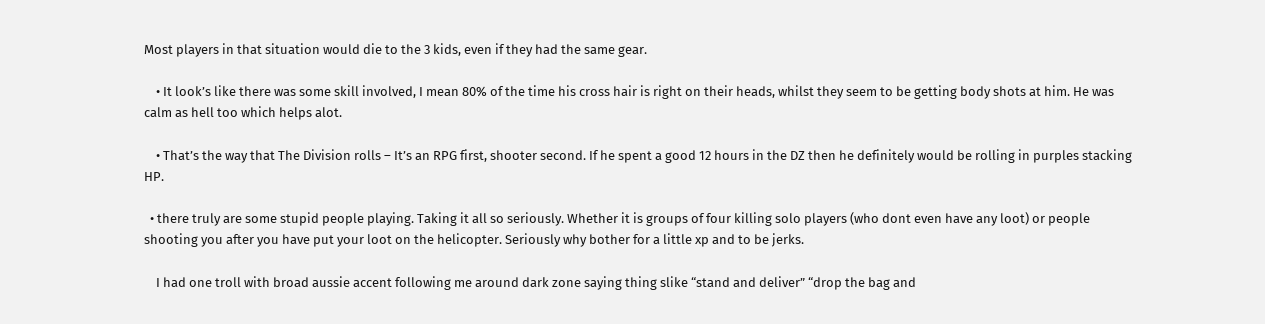Most players in that situation would die to the 3 kids, even if they had the same gear.

    • It look’s like there was some skill involved, I mean 80% of the time his cross hair is right on their heads, whilst they seem to be getting body shots at him. He was calm as hell too which helps alot.

    • That’s the way that The Division rolls – It’s an RPG first, shooter second. If he spent a good 12 hours in the DZ then he definitely would be rolling in purples stacking HP.

  • there truly are some stupid people playing. Taking it all so seriously. Whether it is groups of four killing solo players (who dont even have any loot) or people shooting you after you have put your loot on the helicopter. Seriously why bother for a little xp and to be jerks.

    I had one troll with broad aussie accent following me around dark zone saying thing slike “stand and deliver” “drop the bag and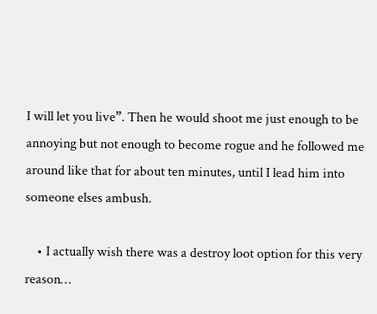I will let you live”. Then he would shoot me just enough to be annoying but not enough to become rogue and he followed me around like that for about ten minutes, until I lead him into someone elses ambush.

    • I actually wish there was a destroy loot option for this very reason…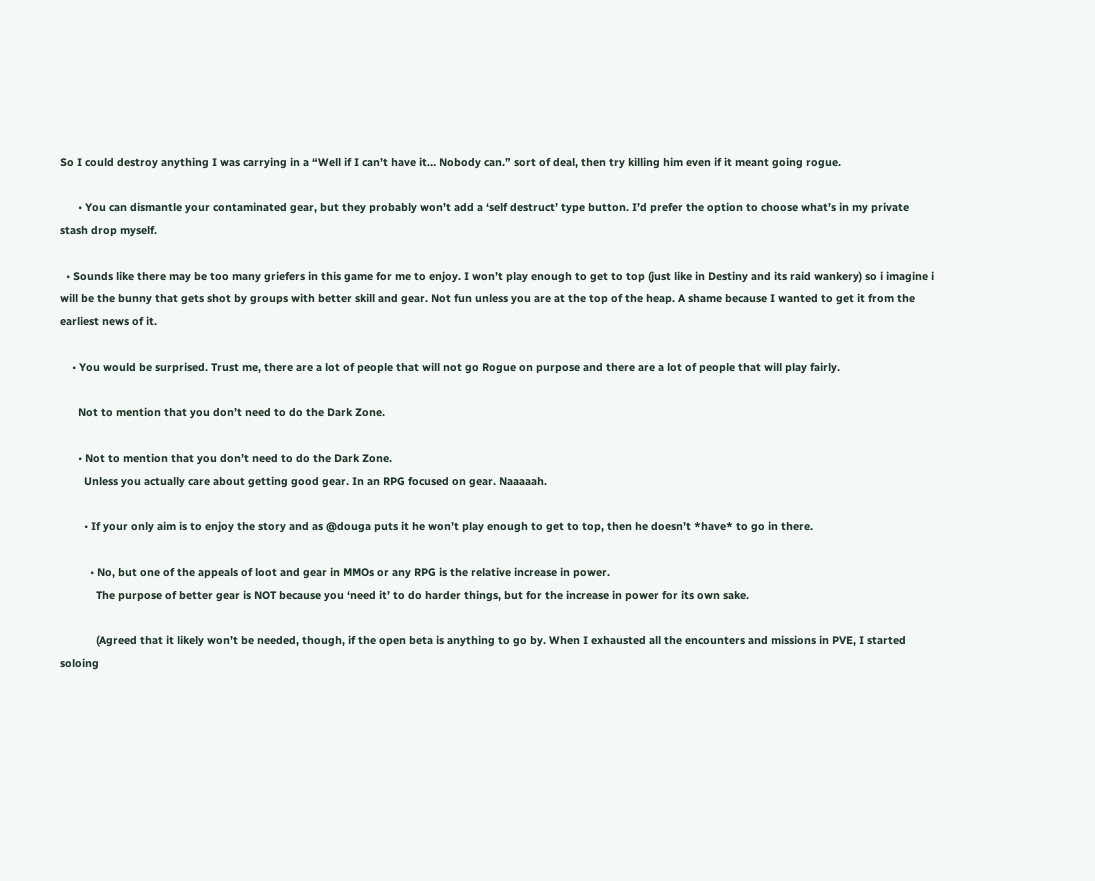So I could destroy anything I was carrying in a “Well if I can’t have it… Nobody can.” sort of deal, then try killing him even if it meant going rogue.

      • You can dismantle your contaminated gear, but they probably won’t add a ‘self destruct’ type button. I’d prefer the option to choose what’s in my private stash drop myself.

  • Sounds like there may be too many griefers in this game for me to enjoy. I won’t play enough to get to top (just like in Destiny and its raid wankery) so i imagine i will be the bunny that gets shot by groups with better skill and gear. Not fun unless you are at the top of the heap. A shame because I wanted to get it from the earliest news of it.

    • You would be surprised. Trust me, there are a lot of people that will not go Rogue on purpose and there are a lot of people that will play fairly.

      Not to mention that you don’t need to do the Dark Zone.

      • Not to mention that you don’t need to do the Dark Zone.
        Unless you actually care about getting good gear. In an RPG focused on gear. Naaaaah.

        • If your only aim is to enjoy the story and as @douga puts it he won’t play enough to get to top, then he doesn’t *have* to go in there.

          • No, but one of the appeals of loot and gear in MMOs or any RPG is the relative increase in power.
            The purpose of better gear is NOT because you ‘need it’ to do harder things, but for the increase in power for its own sake.

            (Agreed that it likely won’t be needed, though, if the open beta is anything to go by. When I exhausted all the encounters and missions in PVE, I started soloing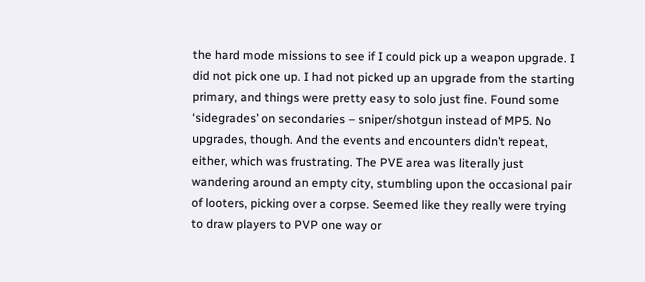the hard mode missions to see if I could pick up a weapon upgrade. I did not pick one up. I had not picked up an upgrade from the starting primary, and things were pretty easy to solo just fine. Found some ‘sidegrades’ on secondaries – sniper/shotgun instead of MP5. No upgrades, though. And the events and encounters didn’t repeat, either, which was frustrating. The PVE area was literally just wandering around an empty city, stumbling upon the occasional pair of looters, picking over a corpse. Seemed like they really were trying to draw players to PVP one way or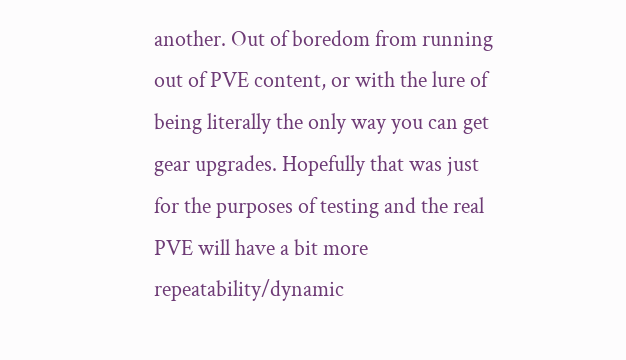another. Out of boredom from running out of PVE content, or with the lure of being literally the only way you can get gear upgrades. Hopefully that was just for the purposes of testing and the real PVE will have a bit more repeatability/dynamic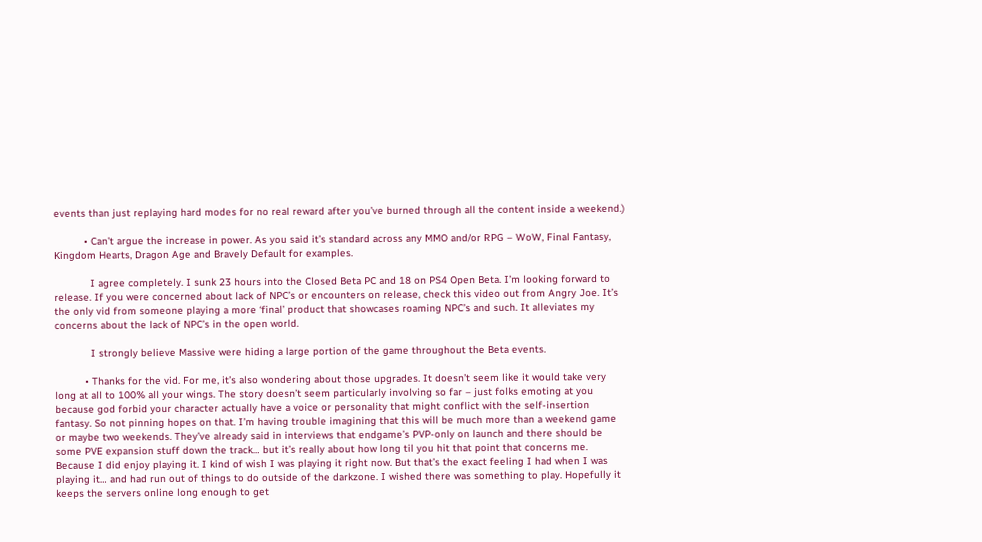events than just replaying hard modes for no real reward after you’ve burned through all the content inside a weekend.)

          • Can’t argue the increase in power. As you said it’s standard across any MMO and/or RPG – WoW, Final Fantasy, Kingdom Hearts, Dragon Age and Bravely Default for examples.

            I agree completely. I sunk 23 hours into the Closed Beta PC and 18 on PS4 Open Beta. I’m looking forward to release. If you were concerned about lack of NPC’s or encounters on release, check this video out from Angry Joe. It’s the only vid from someone playing a more ‘final’ product that showcases roaming NPC’s and such. It alleviates my concerns about the lack of NPC’s in the open world.

            I strongly believe Massive were hiding a large portion of the game throughout the Beta events.

          • Thanks for the vid. For me, it’s also wondering about those upgrades. It doesn’t seem like it would take very long at all to 100% all your wings. The story doesn’t seem particularly involving so far – just folks emoting at you because god forbid your character actually have a voice or personality that might conflict with the self-insertion fantasy. So not pinning hopes on that. I’m having trouble imagining that this will be much more than a weekend game or maybe two weekends. They’ve already said in interviews that endgame’s PVP-only on launch and there should be some PVE expansion stuff down the track… but it’s really about how long til you hit that point that concerns me. Because I did enjoy playing it. I kind of wish I was playing it right now. But that’s the exact feeling I had when I was playing it… and had run out of things to do outside of the darkzone. I wished there was something to play. Hopefully it keeps the servers online long enough to get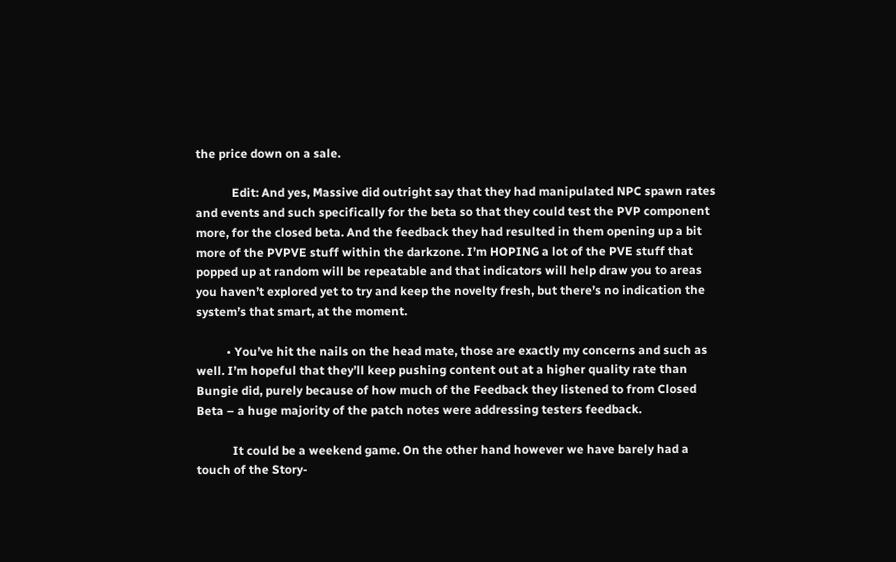the price down on a sale.

            Edit: And yes, Massive did outright say that they had manipulated NPC spawn rates and events and such specifically for the beta so that they could test the PVP component more, for the closed beta. And the feedback they had resulted in them opening up a bit more of the PVPVE stuff within the darkzone. I’m HOPING a lot of the PVE stuff that popped up at random will be repeatable and that indicators will help draw you to areas you haven’t explored yet to try and keep the novelty fresh, but there’s no indication the system’s that smart, at the moment.

          • You’ve hit the nails on the head mate, those are exactly my concerns and such as well. I’m hopeful that they’ll keep pushing content out at a higher quality rate than Bungie did, purely because of how much of the Feedback they listened to from Closed Beta – a huge majority of the patch notes were addressing testers feedback.

            It could be a weekend game. On the other hand however we have barely had a touch of the Story-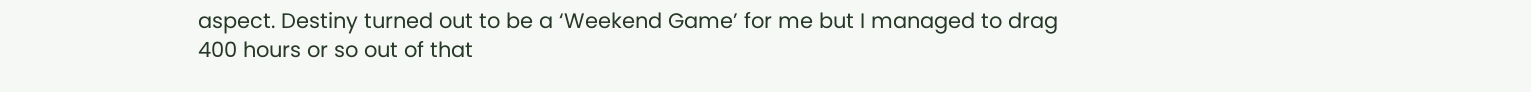aspect. Destiny turned out to be a ‘Weekend Game’ for me but I managed to drag 400 hours or so out of that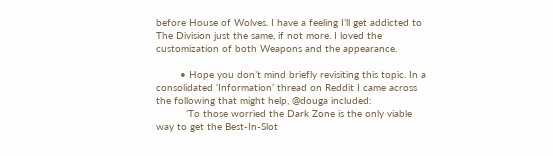before House of Wolves. I have a feeling I’ll get addicted to The Division just the same, if not more. I loved the customization of both Weapons and the appearance.

        • Hope you don’t mind briefly revisiting this topic. In a consolidated ‘Information’ thread on Reddit I came across the following that might help, @douga included:
          ‘To those worried the Dark Zone is the only viable way to get the Best-In-Slot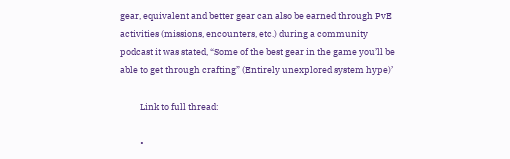gear, equivalent and better gear can also be earned through PvE activities (missions, encounters, etc.) during a community podcast it was stated, “Some of the best gear in the game you’ll be able to get through crafting” (Entirely unexplored system hype)’

          Link to full thread:

          •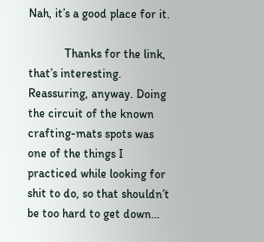Nah, it’s a good place for it.

            Thanks for the link, that’s interesting. Reassuring, anyway. Doing the circuit of the known crafting-mats spots was one of the things I practiced while looking for shit to do, so that shouldn’t be too hard to get down…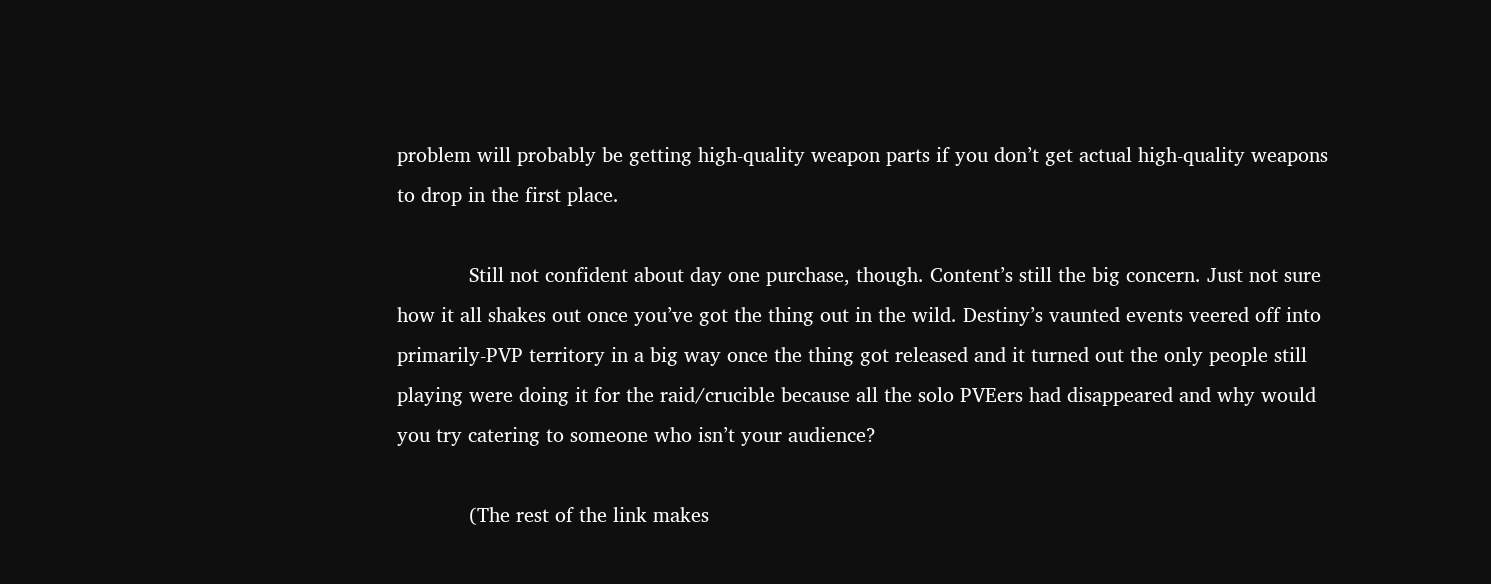problem will probably be getting high-quality weapon parts if you don’t get actual high-quality weapons to drop in the first place.

            Still not confident about day one purchase, though. Content’s still the big concern. Just not sure how it all shakes out once you’ve got the thing out in the wild. Destiny’s vaunted events veered off into primarily-PVP territory in a big way once the thing got released and it turned out the only people still playing were doing it for the raid/crucible because all the solo PVEers had disappeared and why would you try catering to someone who isn’t your audience?

            (The rest of the link makes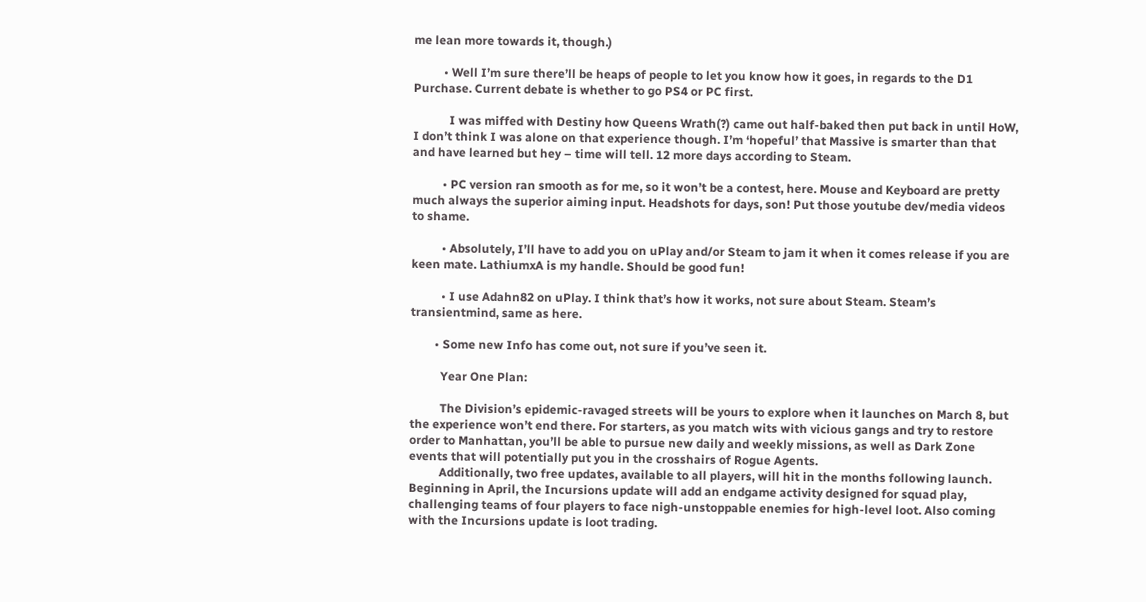me lean more towards it, though.)

          • Well I’m sure there’ll be heaps of people to let you know how it goes, in regards to the D1 Purchase. Current debate is whether to go PS4 or PC first.

            I was miffed with Destiny how Queens Wrath(?) came out half-baked then put back in until HoW, I don’t think I was alone on that experience though. I’m ‘hopeful’ that Massive is smarter than that and have learned but hey – time will tell. 12 more days according to Steam.

          • PC version ran smooth as for me, so it won’t be a contest, here. Mouse and Keyboard are pretty much always the superior aiming input. Headshots for days, son! Put those youtube dev/media videos to shame.

          • Absolutely, I’ll have to add you on uPlay and/or Steam to jam it when it comes release if you are keen mate. LathiumxA is my handle. Should be good fun!

          • I use Adahn82 on uPlay. I think that’s how it works, not sure about Steam. Steam’s transientmind, same as here.

        • Some new Info has come out, not sure if you’ve seen it.

          Year One Plan:

          The Division’s epidemic-ravaged streets will be yours to explore when it launches on March 8, but the experience won’t end there. For starters, as you match wits with vicious gangs and try to restore order to Manhattan, you’ll be able to pursue new daily and weekly missions, as well as Dark Zone events that will potentially put you in the crosshairs of Rogue Agents.
          Additionally, two free updates, available to all players, will hit in the months following launch. Beginning in April, the Incursions update will add an endgame activity designed for squad play, challenging teams of four players to face nigh-unstoppable enemies for high-level loot. Also coming with the Incursions update is loot trading.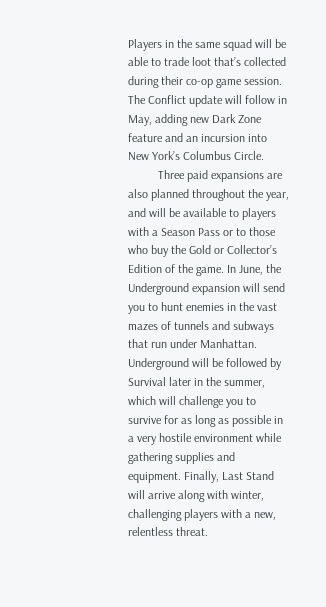Players in the same squad will be able to trade loot that’s collected during their co-op game session. The Conflict update will follow in May, adding new Dark Zone feature and an incursion into New York’s Columbus Circle.
          Three paid expansions are also planned throughout the year, and will be available to players with a Season Pass or to those who buy the Gold or Collector’s Edition of the game. In June, the Underground expansion will send you to hunt enemies in the vast mazes of tunnels and subways that run under Manhattan. Underground will be followed by Survival later in the summer, which will challenge you to survive for as long as possible in a very hostile environment while gathering supplies and equipment. Finally, Last Stand will arrive along with winter, challenging players with a new, relentless threat.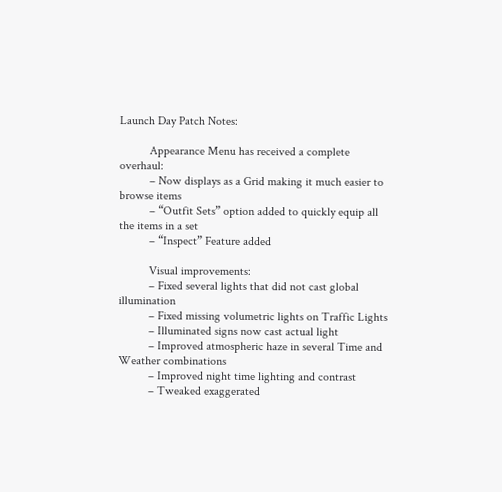Launch Day Patch Notes:

          Appearance Menu has received a complete overhaul:
          – Now displays as a Grid making it much easier to browse items
          – “Outfit Sets” option added to quickly equip all the items in a set
          – “Inspect” Feature added

          Visual improvements:
          – Fixed several lights that did not cast global illumination
          – Fixed missing volumetric lights on Traffic Lights
          – Illuminated signs now cast actual light
          – Improved atmospheric haze in several Time and Weather combinations
          – Improved night time lighting and contrast
          – Tweaked exaggerated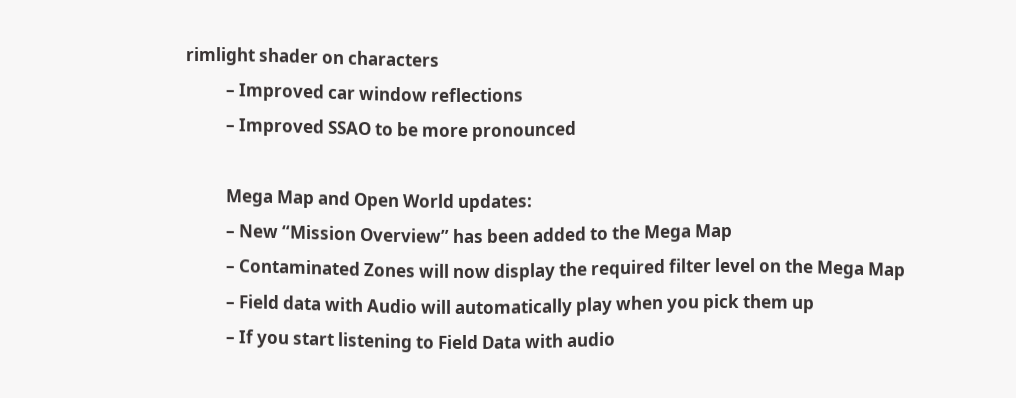rimlight shader on characters
          – Improved car window reflections
          – Improved SSAO to be more pronounced

          Mega Map and Open World updates:
          – New “Mission Overview” has been added to the Mega Map
          – Contaminated Zones will now display the required filter level on the Mega Map
          – Field data with Audio will automatically play when you pick them up
          – If you start listening to Field Data with audio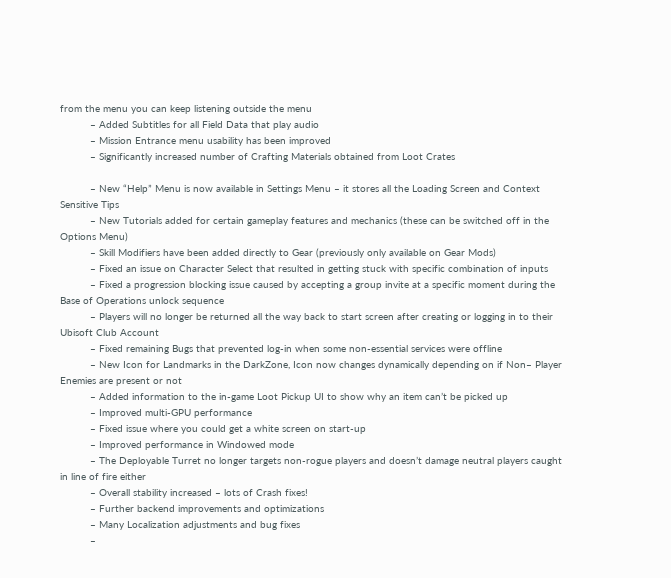from the menu you can keep listening outside the menu
          – Added Subtitles for all Field Data that play audio
          – Mission Entrance menu usability has been improved
          – Significantly increased number of Crafting Materials obtained from Loot Crates

          – New “Help” Menu is now available in Settings Menu – it stores all the Loading Screen and Context Sensitive Tips
          – New Tutorials added for certain gameplay features and mechanics (these can be switched off in the Options Menu)
          – Skill Modifiers have been added directly to Gear (previously only available on Gear Mods)
          – Fixed an issue on Character Select that resulted in getting stuck with specific combination of inputs
          – Fixed a progression blocking issue caused by accepting a group invite at a specific moment during the Base of Operations unlock sequence
          – Players will no longer be returned all the way back to start screen after creating or logging in to their Ubisoft Club Account
          – Fixed remaining Bugs that prevented log-in when some non-essential services were offline
          – New Icon for Landmarks in the DarkZone, Icon now changes dynamically depending on if Non– Player Enemies are present or not
          – Added information to the in-game Loot Pickup UI to show why an item can’t be picked up
          – Improved multi-GPU performance
          – Fixed issue where you could get a white screen on start-up
          – Improved performance in Windowed mode
          – The Deployable Turret no longer targets non-rogue players and doesn’t damage neutral players caught in line of fire either
          – Overall stability increased – lots of Crash fixes!
          – Further backend improvements and optimizations
          – Many Localization adjustments and bug fixes
          –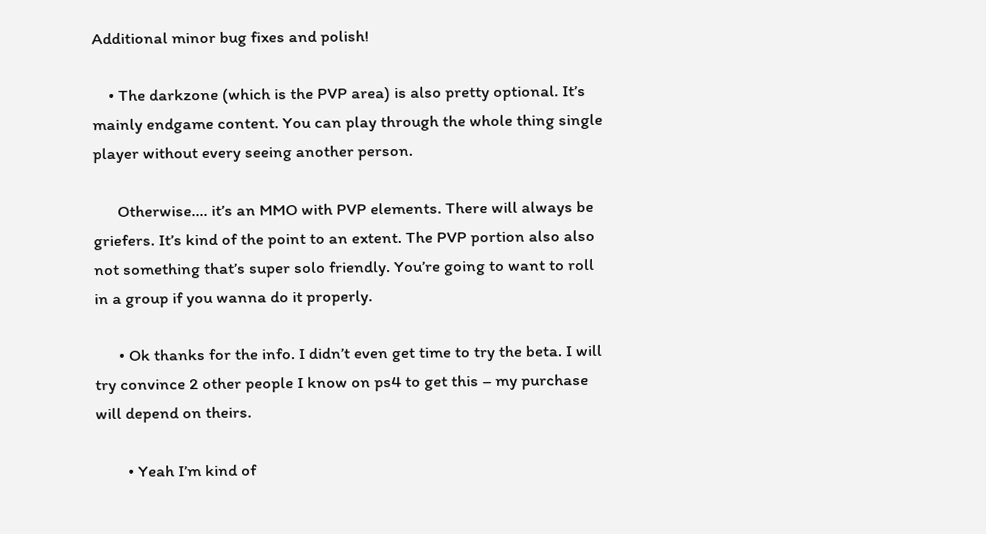Additional minor bug fixes and polish!

    • The darkzone (which is the PVP area) is also pretty optional. It’s mainly endgame content. You can play through the whole thing single player without every seeing another person.

      Otherwise…. it’s an MMO with PVP elements. There will always be griefers. It’s kind of the point to an extent. The PVP portion also also not something that’s super solo friendly. You’re going to want to roll in a group if you wanna do it properly.

      • Ok thanks for the info. I didn’t even get time to try the beta. I will try convince 2 other people I know on ps4 to get this – my purchase will depend on theirs.

        • Yeah I’m kind of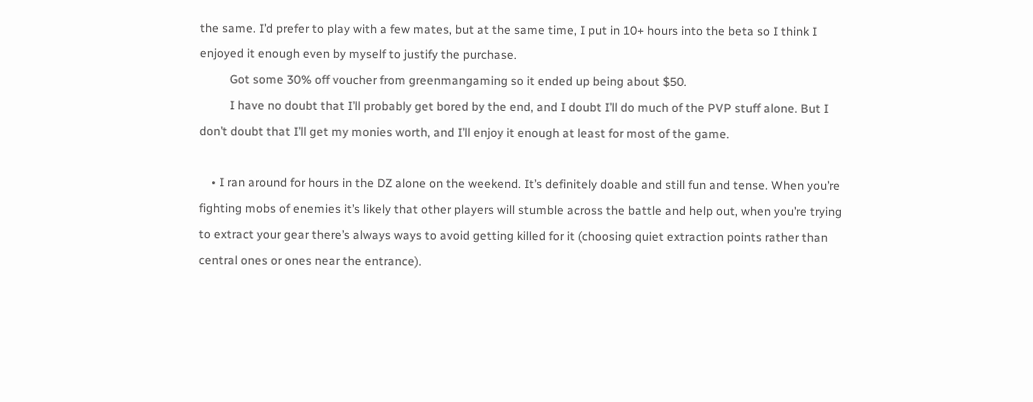the same. I’d prefer to play with a few mates, but at the same time, I put in 10+ hours into the beta so I think I enjoyed it enough even by myself to justify the purchase.
          Got some 30% off voucher from greenmangaming so it ended up being about $50.
          I have no doubt that I’ll probably get bored by the end, and I doubt I’ll do much of the PVP stuff alone. But I don’t doubt that I’ll get my monies worth, and I’ll enjoy it enough at least for most of the game.

    • I ran around for hours in the DZ alone on the weekend. It’s definitely doable and still fun and tense. When you’re fighting mobs of enemies it’s likely that other players will stumble across the battle and help out, when you’re trying to extract your gear there’s always ways to avoid getting killed for it (choosing quiet extraction points rather than central ones or ones near the entrance).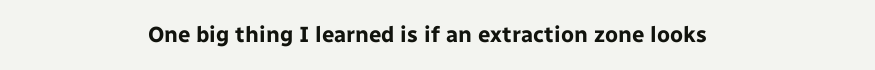One big thing I learned is if an extraction zone looks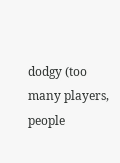dodgy (too many players, people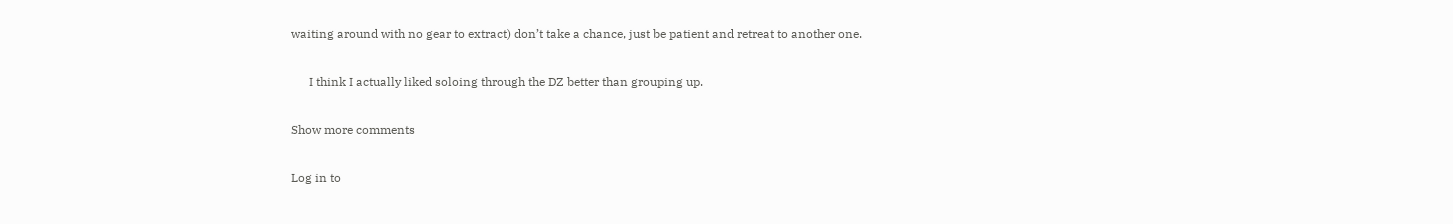waiting around with no gear to extract) don’t take a chance, just be patient and retreat to another one.

      I think I actually liked soloing through the DZ better than grouping up.

Show more comments

Log in to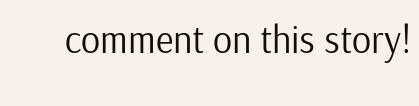comment on this story!